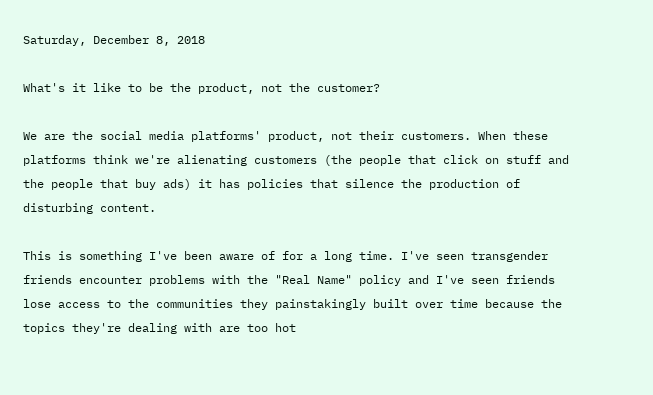Saturday, December 8, 2018

What's it like to be the product, not the customer?

We are the social media platforms' product, not their customers. When these platforms think we're alienating customers (the people that click on stuff and the people that buy ads) it has policies that silence the production of disturbing content.

This is something I've been aware of for a long time. I've seen transgender friends encounter problems with the "Real Name" policy and I've seen friends lose access to the communities they painstakingly built over time because the topics they're dealing with are too hot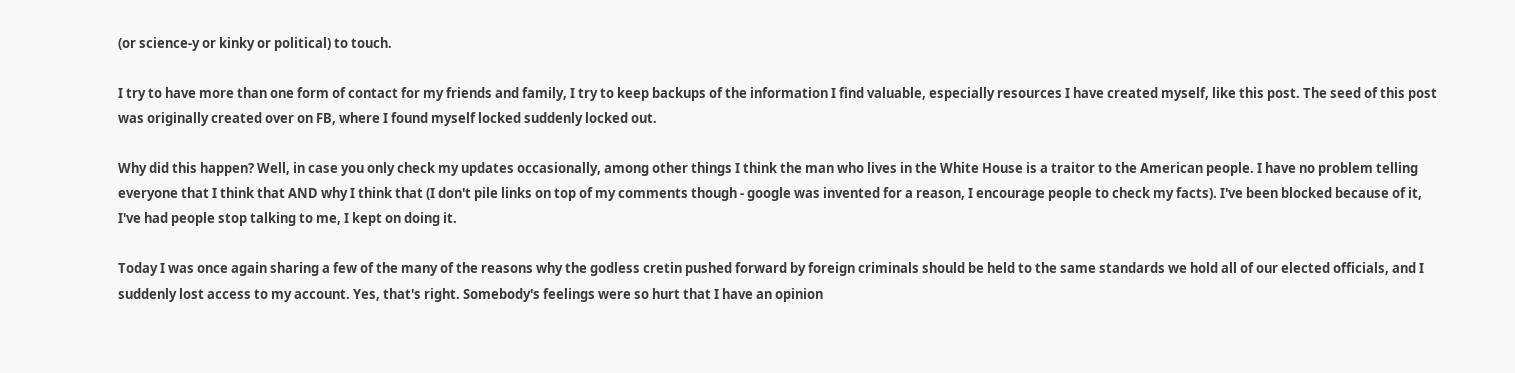(or science-y or kinky or political) to touch.

I try to have more than one form of contact for my friends and family, I try to keep backups of the information I find valuable, especially resources I have created myself, like this post. The seed of this post was originally created over on FB, where I found myself locked suddenly locked out.

Why did this happen? Well, in case you only check my updates occasionally, among other things I think the man who lives in the White House is a traitor to the American people. I have no problem telling everyone that I think that AND why I think that (I don't pile links on top of my comments though - google was invented for a reason, I encourage people to check my facts). I've been blocked because of it, I've had people stop talking to me, I kept on doing it.

Today I was once again sharing a few of the many of the reasons why the godless cretin pushed forward by foreign criminals should be held to the same standards we hold all of our elected officials, and I suddenly lost access to my account. Yes, that's right. Somebody's feelings were so hurt that I have an opinion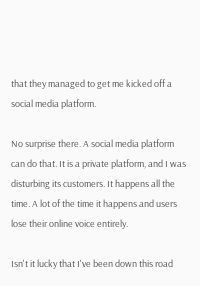that they managed to get me kicked off a social media platform.

No surprise there. A social media platform can do that. It is a private platform, and I was disturbing its customers. It happens all the time. A lot of the time it happens and users lose their online voice entirely.

Isn't it lucky that I've been down this road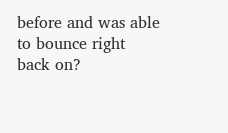before and was able to bounce right back on?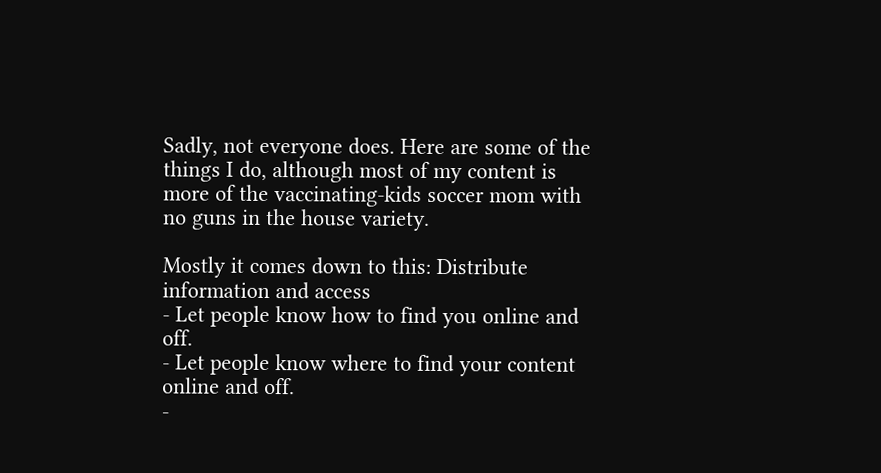Sadly, not everyone does. Here are some of the things I do, although most of my content is more of the vaccinating-kids soccer mom with no guns in the house variety.

Mostly it comes down to this: Distribute information and access
- Let people know how to find you online and off.
- Let people know where to find your content online and off.
-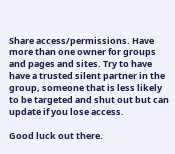Share access/permissions. Have more than one owner for groups and pages and sites. Try to have have a trusted silent partner in the group, someone that is less likely to be targeted and shut out but can update if you lose access.

Good luck out there.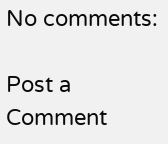No comments:

Post a Comment